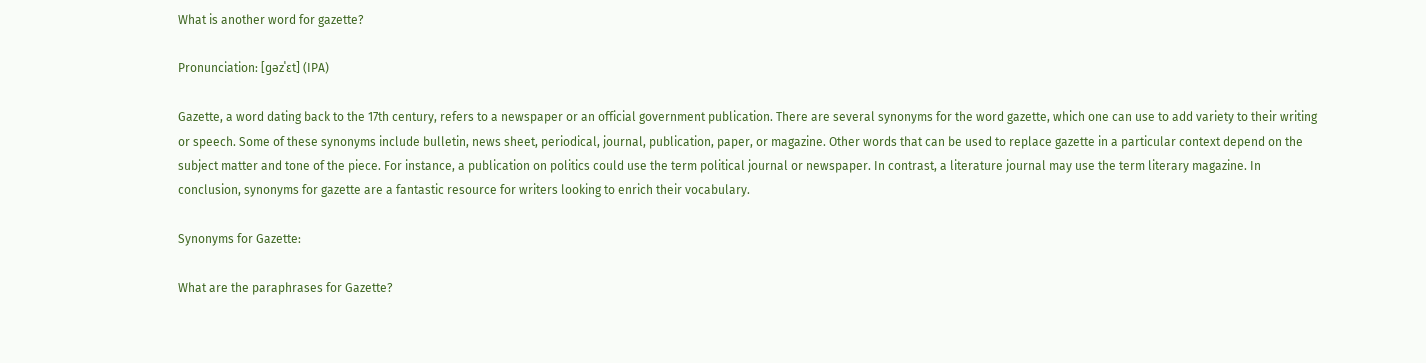What is another word for gazette?

Pronunciation: [ɡəzˈɛt] (IPA)

Gazette, a word dating back to the 17th century, refers to a newspaper or an official government publication. There are several synonyms for the word gazette, which one can use to add variety to their writing or speech. Some of these synonyms include bulletin, news sheet, periodical, journal, publication, paper, or magazine. Other words that can be used to replace gazette in a particular context depend on the subject matter and tone of the piece. For instance, a publication on politics could use the term political journal or newspaper. In contrast, a literature journal may use the term literary magazine. In conclusion, synonyms for gazette are a fantastic resource for writers looking to enrich their vocabulary.

Synonyms for Gazette:

What are the paraphrases for Gazette?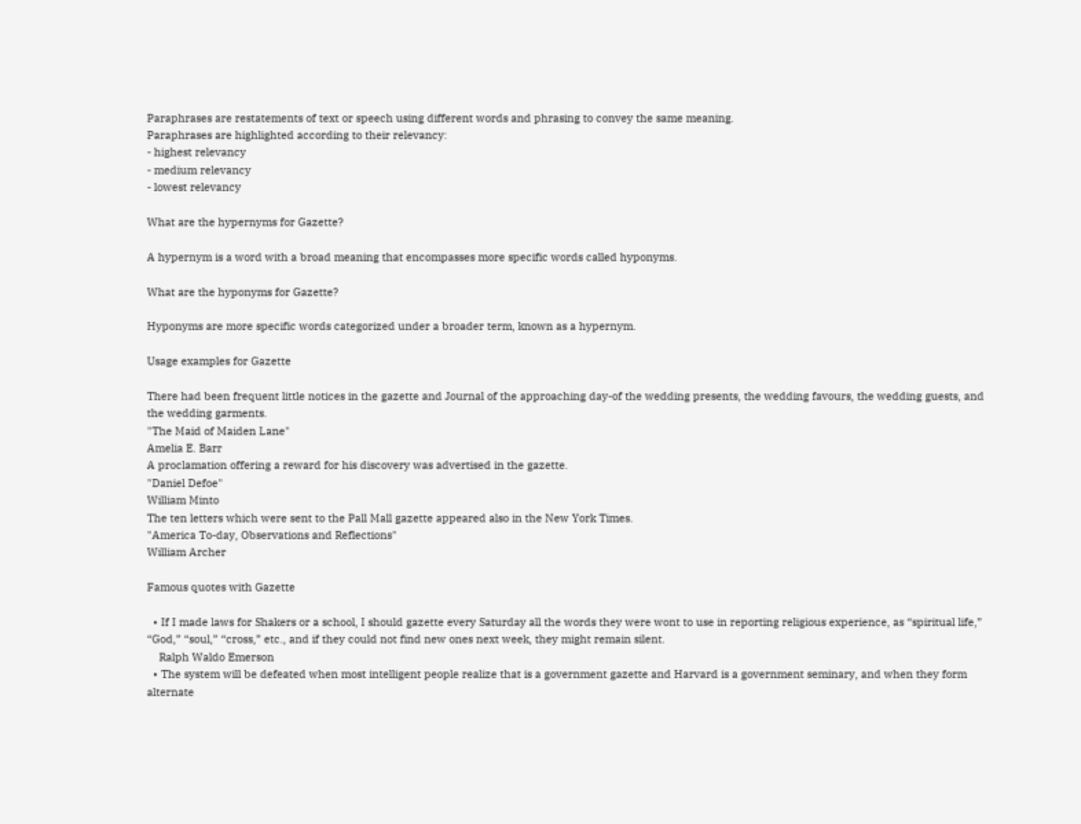Paraphrases are restatements of text or speech using different words and phrasing to convey the same meaning.
Paraphrases are highlighted according to their relevancy:
- highest relevancy
- medium relevancy
- lowest relevancy

What are the hypernyms for Gazette?

A hypernym is a word with a broad meaning that encompasses more specific words called hyponyms.

What are the hyponyms for Gazette?

Hyponyms are more specific words categorized under a broader term, known as a hypernym.

Usage examples for Gazette

There had been frequent little notices in the gazette and Journal of the approaching day-of the wedding presents, the wedding favours, the wedding guests, and the wedding garments.
"The Maid of Maiden Lane"
Amelia E. Barr
A proclamation offering a reward for his discovery was advertised in the gazette.
"Daniel Defoe"
William Minto
The ten letters which were sent to the Pall Mall gazette appeared also in the New York Times.
"America To-day, Observations and Reflections"
William Archer

Famous quotes with Gazette

  • If I made laws for Shakers or a school, I should gazette every Saturday all the words they were wont to use in reporting religious experience, as “spiritual life,” “God,” “soul,” “cross,” etc., and if they could not find new ones next week, they might remain silent.
    Ralph Waldo Emerson
  • The system will be defeated when most intelligent people realize that is a government gazette and Harvard is a government seminary, and when they form alternate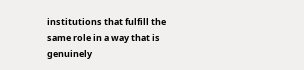institutions that fulfill the same role in a way that is genuinely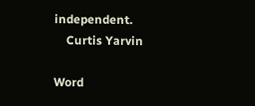independent.
    Curtis Yarvin

Word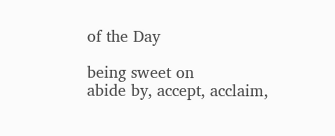of the Day

being sweet on
abide by, accept, acclaim,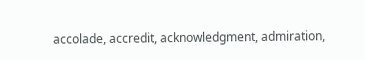accolade, accredit, acknowledgment, admiration,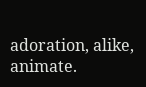adoration, alike, animate.